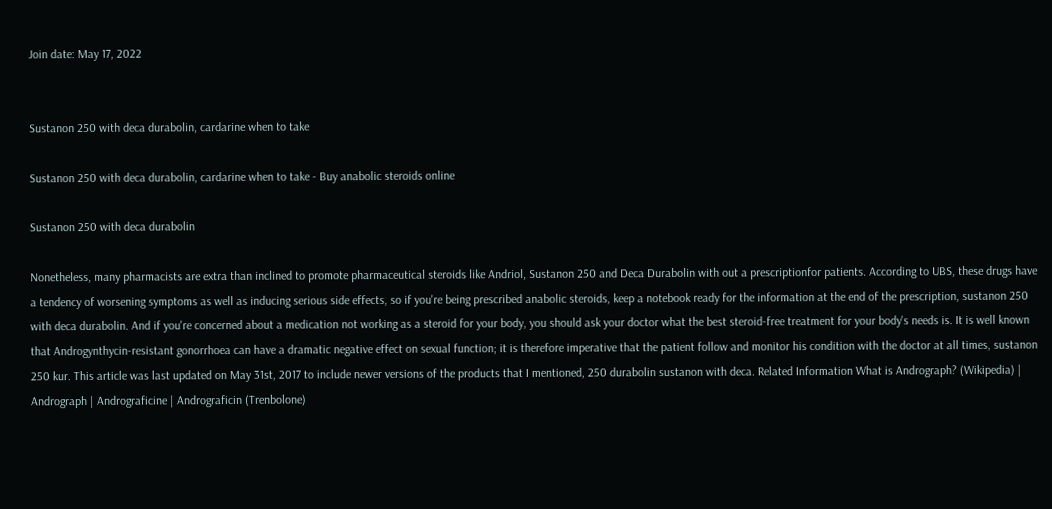Join date: May 17, 2022


Sustanon 250 with deca durabolin, cardarine when to take

Sustanon 250 with deca durabolin, cardarine when to take - Buy anabolic steroids online

Sustanon 250 with deca durabolin

Nonetheless, many pharmacists are extra than inclined to promote pharmaceutical steroids like Andriol, Sustanon 250 and Deca Durabolin with out a prescriptionfor patients. According to UBS, these drugs have a tendency of worsening symptoms as well as inducing serious side effects, so if you're being prescribed anabolic steroids, keep a notebook ready for the information at the end of the prescription, sustanon 250 with deca durabolin. And if you're concerned about a medication not working as a steroid for your body, you should ask your doctor what the best steroid-free treatment for your body's needs is. It is well known that Androgynthycin-resistant gonorrhoea can have a dramatic negative effect on sexual function; it is therefore imperative that the patient follow and monitor his condition with the doctor at all times, sustanon 250 kur. This article was last updated on May 31st, 2017 to include newer versions of the products that I mentioned, 250 durabolin sustanon with deca. Related Information What is Andrograph? (Wikipedia) | Andrograph | Andrograficine | Andrograficin (Trenbolone)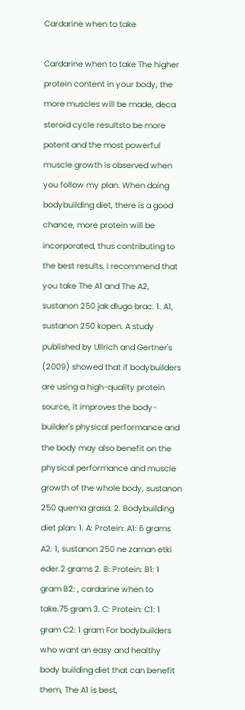Cardarine when to take

Cardarine when to take The higher protein content in your body, the more muscles will be made, deca steroid cycle resultsto be more potent and the most powerful muscle growth is observed when you follow my plan. When doing bodybuilding diet, there is a good chance, more protein will be incorporated, thus contributing to the best results. I recommend that you take The A1 and The A2, sustanon 250 jak dlugo brac. 1. A1, sustanon 250 kopen. A study published by Ullrich and Gertner's (2009) showed that if bodybuilders are using a high-quality protein source, it improves the body-builder's physical performance and the body may also benefit on the physical performance and muscle growth of the whole body, sustanon 250 quema grasa. 2. Bodybuilding diet plan: 1. A: Protein: A1: 6 grams A2: 1, sustanon 250 ne zaman etki eder.2 grams 2. B: Protein: B1: 1 gram B2: , cardarine when to take.75 gram 3. C: Protein: C1: 1 gram C2: 1 gram For bodybuilders who want an easy and healthy body building diet that can benefit them, The A1 is best,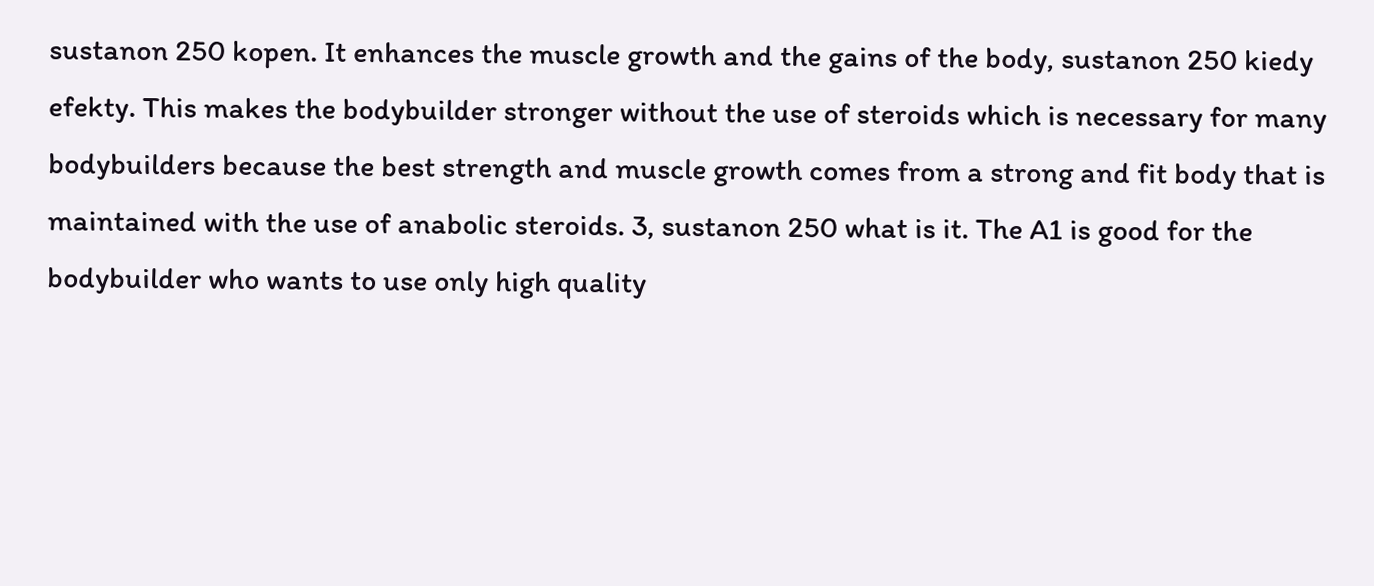sustanon 250 kopen. It enhances the muscle growth and the gains of the body, sustanon 250 kiedy efekty. This makes the bodybuilder stronger without the use of steroids which is necessary for many bodybuilders because the best strength and muscle growth comes from a strong and fit body that is maintained with the use of anabolic steroids. 3, sustanon 250 what is it. The A1 is good for the bodybuilder who wants to use only high quality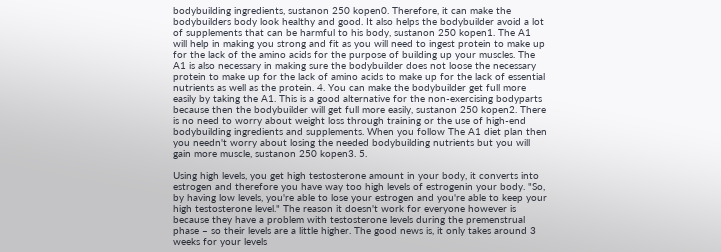bodybuilding ingredients, sustanon 250 kopen0. Therefore, it can make the bodybuilders body look healthy and good. It also helps the bodybuilder avoid a lot of supplements that can be harmful to his body, sustanon 250 kopen1. The A1 will help in making you strong and fit as you will need to ingest protein to make up for the lack of the amino acids for the purpose of building up your muscles. The A1 is also necessary in making sure the bodybuilder does not loose the necessary protein to make up for the lack of amino acids to make up for the lack of essential nutrients as well as the protein. 4. You can make the bodybuilder get full more easily by taking the A1. This is a good alternative for the non-exercising bodyparts because then the bodybuilder will get full more easily, sustanon 250 kopen2. There is no need to worry about weight loss through training or the use of high-end bodybuilding ingredients and supplements. When you follow The A1 diet plan then you needn't worry about losing the needed bodybuilding nutrients but you will gain more muscle, sustanon 250 kopen3. 5.

Using high levels, you get high testosterone amount in your body, it converts into estrogen and therefore you have way too high levels of estrogenin your body. "So, by having low levels, you're able to lose your estrogen and you're able to keep your high testosterone level." The reason it doesn't work for everyone however is because they have a problem with testosterone levels during the premenstrual phase – so their levels are a little higher. The good news is, it only takes around 3 weeks for your levels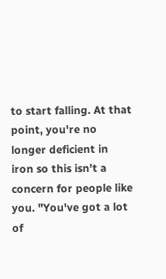to start falling. At that point, you're no longer deficient in iron so this isn't a concern for people like you. "You've got a lot of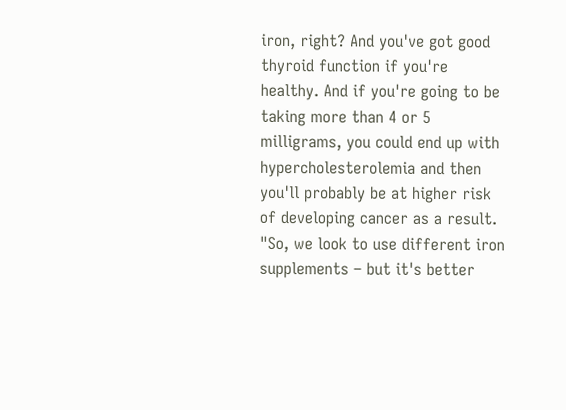iron, right? And you've got good thyroid function if you're healthy. And if you're going to be taking more than 4 or 5 milligrams, you could end up with hypercholesterolemia and then you'll probably be at higher risk of developing cancer as a result. "So, we look to use different iron supplements – but it's better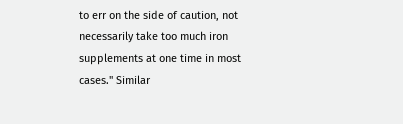to err on the side of caution, not necessarily take too much iron supplements at one time in most cases." Similar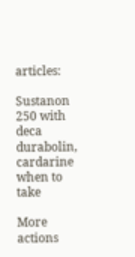articles:

Sustanon 250 with deca durabolin, cardarine when to take

More actions